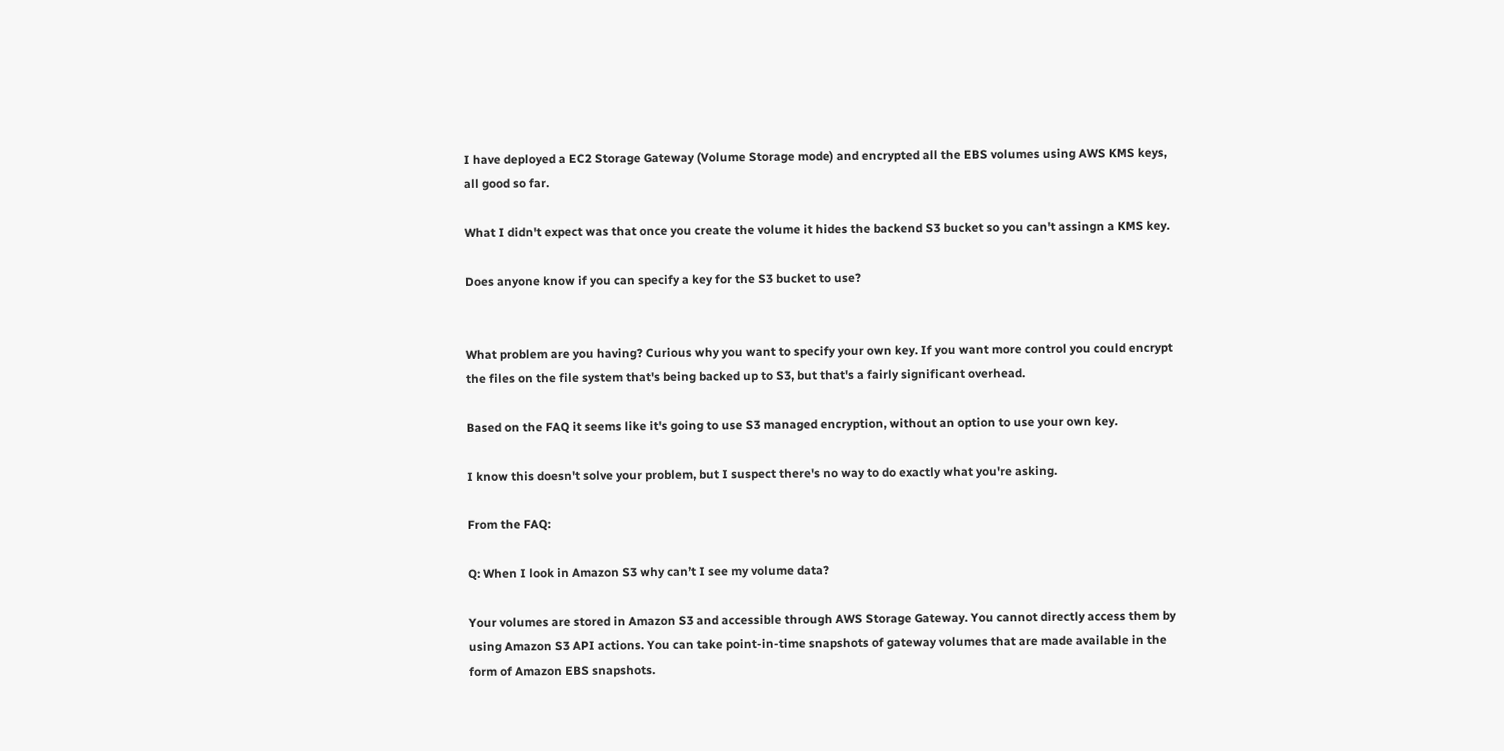I have deployed a EC2 Storage Gateway (Volume Storage mode) and encrypted all the EBS volumes using AWS KMS keys, all good so far.

What I didn't expect was that once you create the volume it hides the backend S3 bucket so you can't assingn a KMS key.

Does anyone know if you can specify a key for the S3 bucket to use?


What problem are you having? Curious why you want to specify your own key. If you want more control you could encrypt the files on the file system that's being backed up to S3, but that's a fairly significant overhead.

Based on the FAQ it seems like it's going to use S3 managed encryption, without an option to use your own key.

I know this doesn't solve your problem, but I suspect there's no way to do exactly what you're asking.

From the FAQ:

Q: When I look in Amazon S3 why can’t I see my volume data?

Your volumes are stored in Amazon S3 and accessible through AWS Storage Gateway. You cannot directly access them by using Amazon S3 API actions. You can take point-in-time snapshots of gateway volumes that are made available in the form of Amazon EBS snapshots.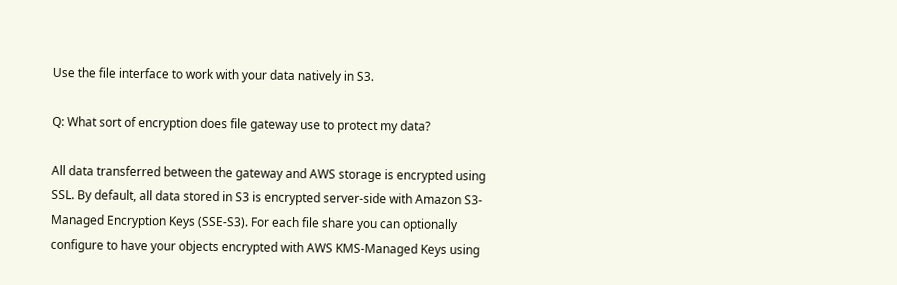Use the file interface to work with your data natively in S3.

Q: What sort of encryption does file gateway use to protect my data?

All data transferred between the gateway and AWS storage is encrypted using SSL. By default, all data stored in S3 is encrypted server-side with Amazon S3-Managed Encryption Keys (SSE-S3). For each file share you can optionally configure to have your objects encrypted with AWS KMS-Managed Keys using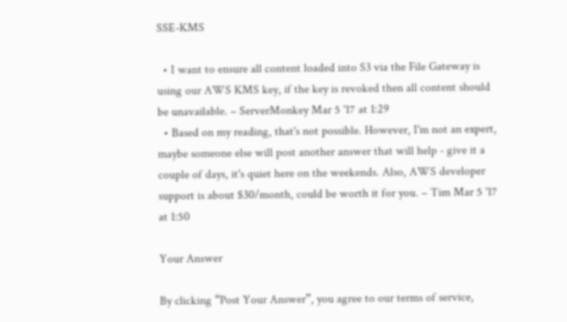SSE-KMS

  • I want to ensure all content loaded into S3 via the File Gateway is using our AWS KMS key, if the key is revoked then all content should be unavailable. – ServerMonkey Mar 5 '17 at 1:29
  • Based on my reading, that's not possible. However, I'm not an expert, maybe someone else will post another answer that will help - give it a couple of days, it's quiet here on the weekends. Also, AWS developer support is about $30/month, could be worth it for you. – Tim Mar 5 '17 at 1:50

Your Answer

By clicking “Post Your Answer”, you agree to our terms of service,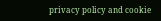privacy policy and cookie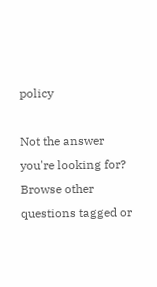policy

Not the answer you're looking for? Browse other questions tagged or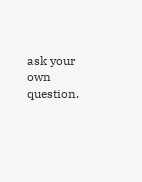ask your own question.